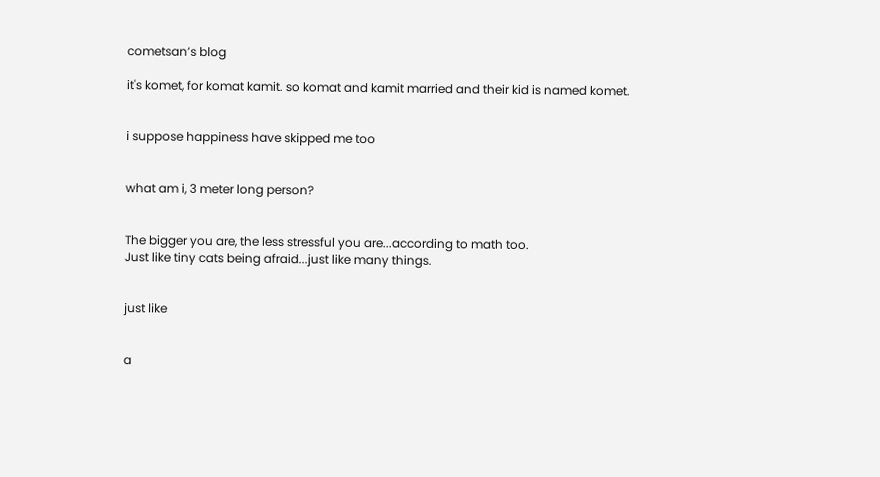cometsan’s blog

it's komet, for komat kamit. so komat and kamit married and their kid is named komet.


i suppose happiness have skipped me too


what am i, 3 meter long person?


The bigger you are, the less stressful you are...according to math too.
Just like tiny cats being afraid...just like many things.


just like


a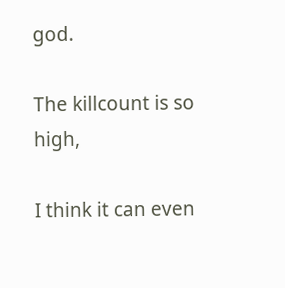god.

The killcount is so high,

I think it can even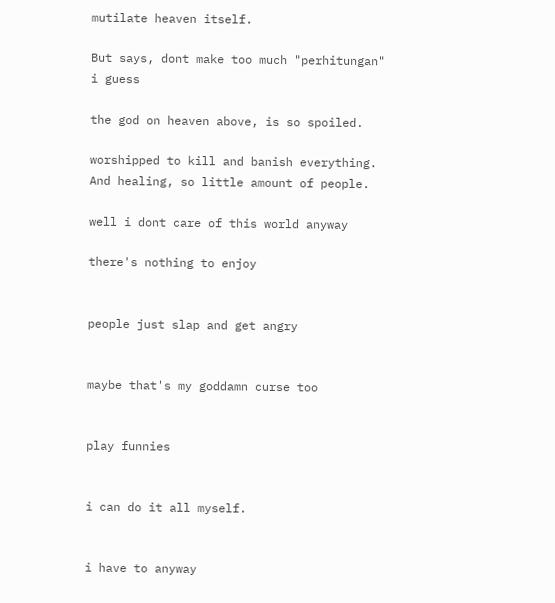mutilate heaven itself.

But says, dont make too much "perhitungan"
i guess

the god on heaven above, is so spoiled.

worshipped to kill and banish everything.
And healing, so little amount of people.

well i dont care of this world anyway

there's nothing to enjoy


people just slap and get angry


maybe that's my goddamn curse too


play funnies


i can do it all myself.


i have to anyway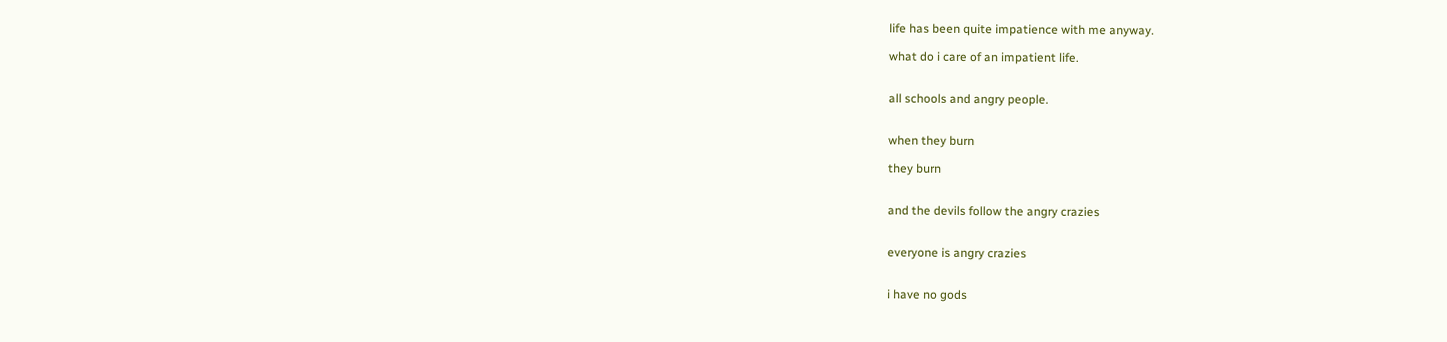life has been quite impatience with me anyway.

what do i care of an impatient life.


all schools and angry people.


when they burn

they burn


and the devils follow the angry crazies


everyone is angry crazies


i have no gods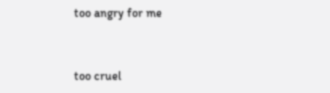too angry for me


too cruel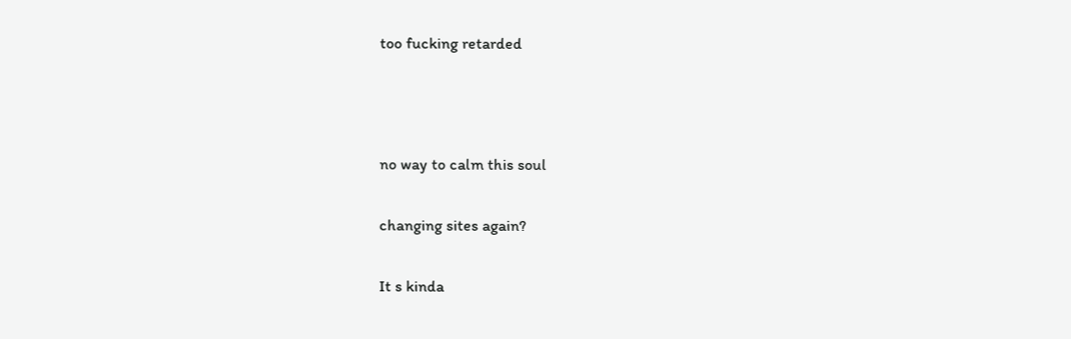too fucking retarded



no way to calm this soul

changing sites again?

It s kinda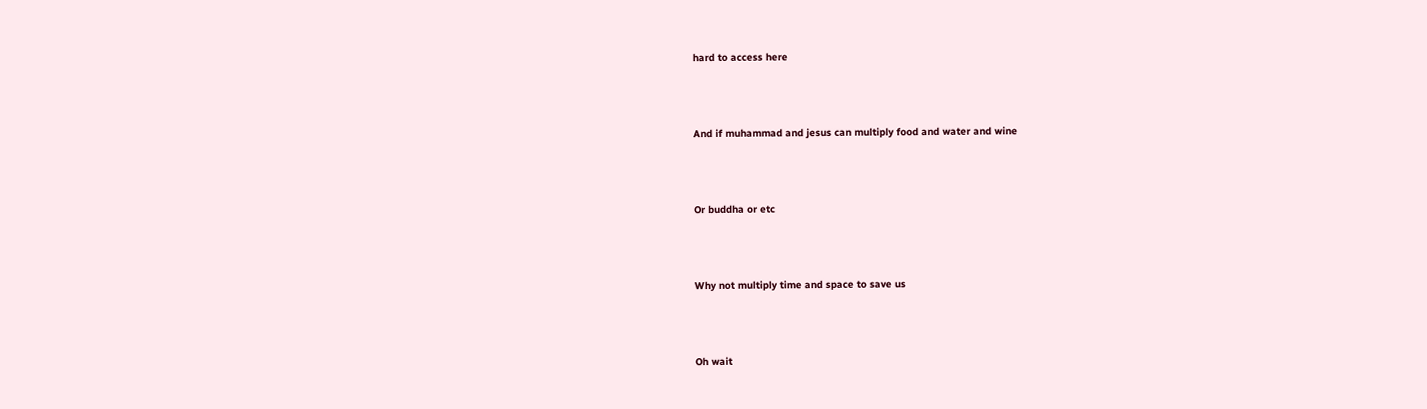hard to access here



And if muhammad and jesus can multiply food and water and wine



Or buddha or etc



Why not multiply time and space to save us



Oh wait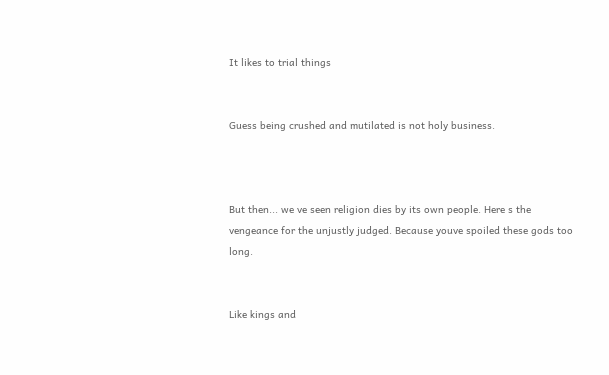It likes to trial things


Guess being crushed and mutilated is not holy business.



But then... we ve seen religion dies by its own people. Here s the vengeance for the unjustly judged. Because youve spoiled these gods too long.


Like kings and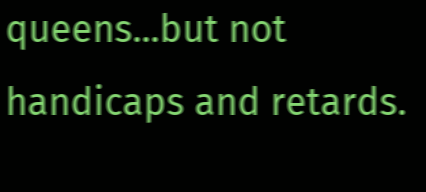queens...but not handicaps and retards.